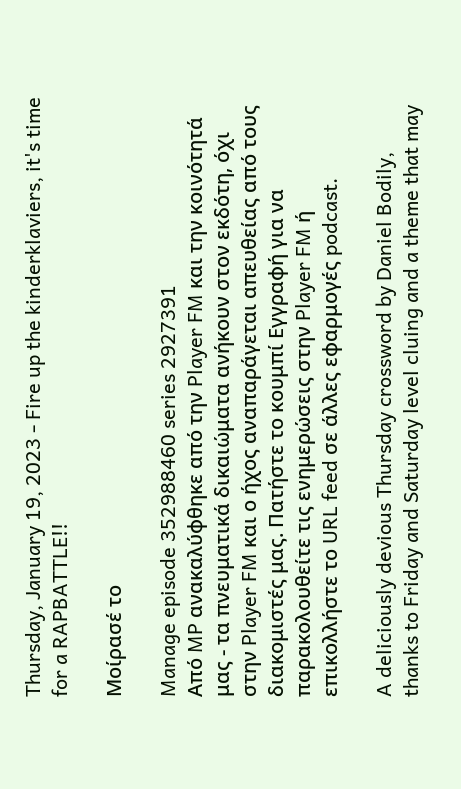Thursday, January 19, 2023 - Fire up the kinderklaviers, it's time for a RAPBATTLE!!

Μοίρασέ το

Manage episode 352988460 series 2927391
Από MP ανακαλύφθηκε από την Player FM και την κοινότητά μας - τα πνευματικά δικαιώματα ανήκουν στον εκδότη, όχι στην Player FM και ο ήχος αναπαράγεται απευθείας από τους διακομιστές μας. Πατήστε το κουμπί Εγγραφή για να παρακολουθείτε τις ενημερώσεις στην Player FM ή επικολλήστε το URL feed σε άλλες εφαρμογές podcast.

A deliciously devious Thursday crossword by Daniel Bodily, thanks to Friday and Saturday level cluing and a theme that may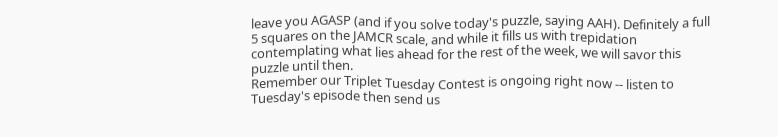leave you AGASP (and if you solve today's puzzle, saying AAH). Definitely a full 5 squares on the JAMCR scale, and while it fills us with trepidation contemplating what lies ahead for the rest of the week, we will savor this puzzle until then.
Remember our Triplet Tuesday Contest is ongoing right now -- listen to Tuesday's episode then send us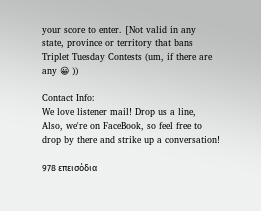your score to enter. [Not valid in any state, province or territory that bans Triplet Tuesday Contests (um, if there are any 😀 ))

Contact Info:
We love listener mail! Drop us a line,
Also, we're on FaceBook, so feel free to drop by there and strike up a conversation!

978 επεισόδια